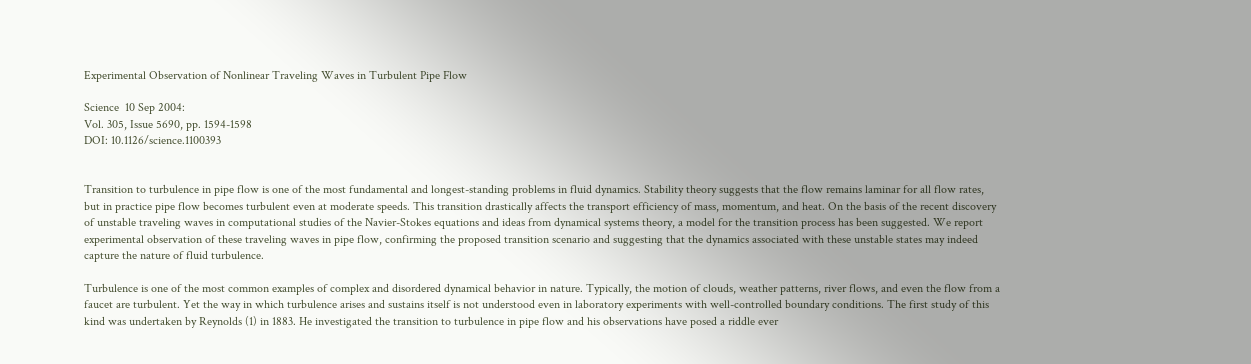Experimental Observation of Nonlinear Traveling Waves in Turbulent Pipe Flow

Science  10 Sep 2004:
Vol. 305, Issue 5690, pp. 1594-1598
DOI: 10.1126/science.1100393


Transition to turbulence in pipe flow is one of the most fundamental and longest-standing problems in fluid dynamics. Stability theory suggests that the flow remains laminar for all flow rates, but in practice pipe flow becomes turbulent even at moderate speeds. This transition drastically affects the transport efficiency of mass, momentum, and heat. On the basis of the recent discovery of unstable traveling waves in computational studies of the Navier-Stokes equations and ideas from dynamical systems theory, a model for the transition process has been suggested. We report experimental observation of these traveling waves in pipe flow, confirming the proposed transition scenario and suggesting that the dynamics associated with these unstable states may indeed capture the nature of fluid turbulence.

Turbulence is one of the most common examples of complex and disordered dynamical behavior in nature. Typically, the motion of clouds, weather patterns, river flows, and even the flow from a faucet are turbulent. Yet the way in which turbulence arises and sustains itself is not understood even in laboratory experiments with well-controlled boundary conditions. The first study of this kind was undertaken by Reynolds (1) in 1883. He investigated the transition to turbulence in pipe flow and his observations have posed a riddle ever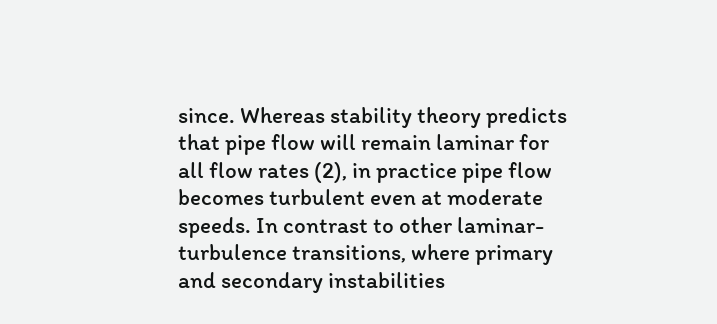since. Whereas stability theory predicts that pipe flow will remain laminar for all flow rates (2), in practice pipe flow becomes turbulent even at moderate speeds. In contrast to other laminar-turbulence transitions, where primary and secondary instabilities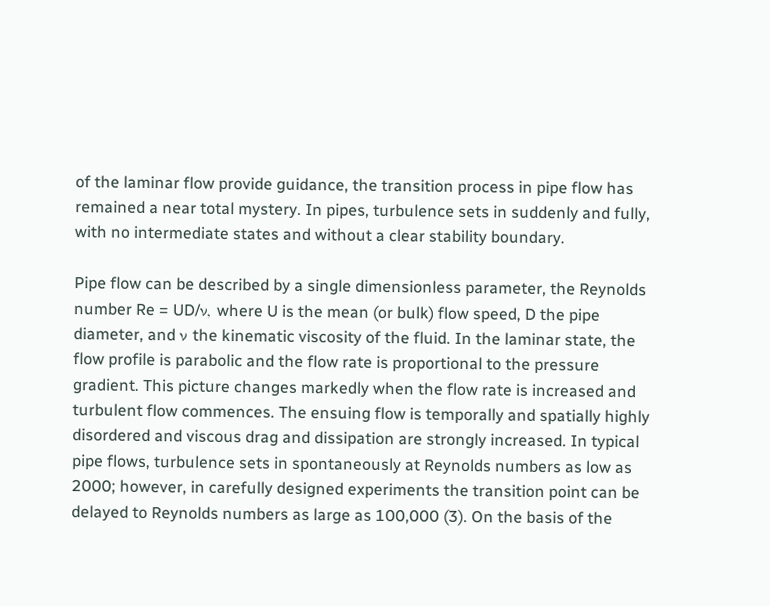of the laminar flow provide guidance, the transition process in pipe flow has remained a near total mystery. In pipes, turbulence sets in suddenly and fully, with no intermediate states and without a clear stability boundary.

Pipe flow can be described by a single dimensionless parameter, the Reynolds number Re = UD/ν, where U is the mean (or bulk) flow speed, D the pipe diameter, and ν the kinematic viscosity of the fluid. In the laminar state, the flow profile is parabolic and the flow rate is proportional to the pressure gradient. This picture changes markedly when the flow rate is increased and turbulent flow commences. The ensuing flow is temporally and spatially highly disordered and viscous drag and dissipation are strongly increased. In typical pipe flows, turbulence sets in spontaneously at Reynolds numbers as low as 2000; however, in carefully designed experiments the transition point can be delayed to Reynolds numbers as large as 100,000 (3). On the basis of the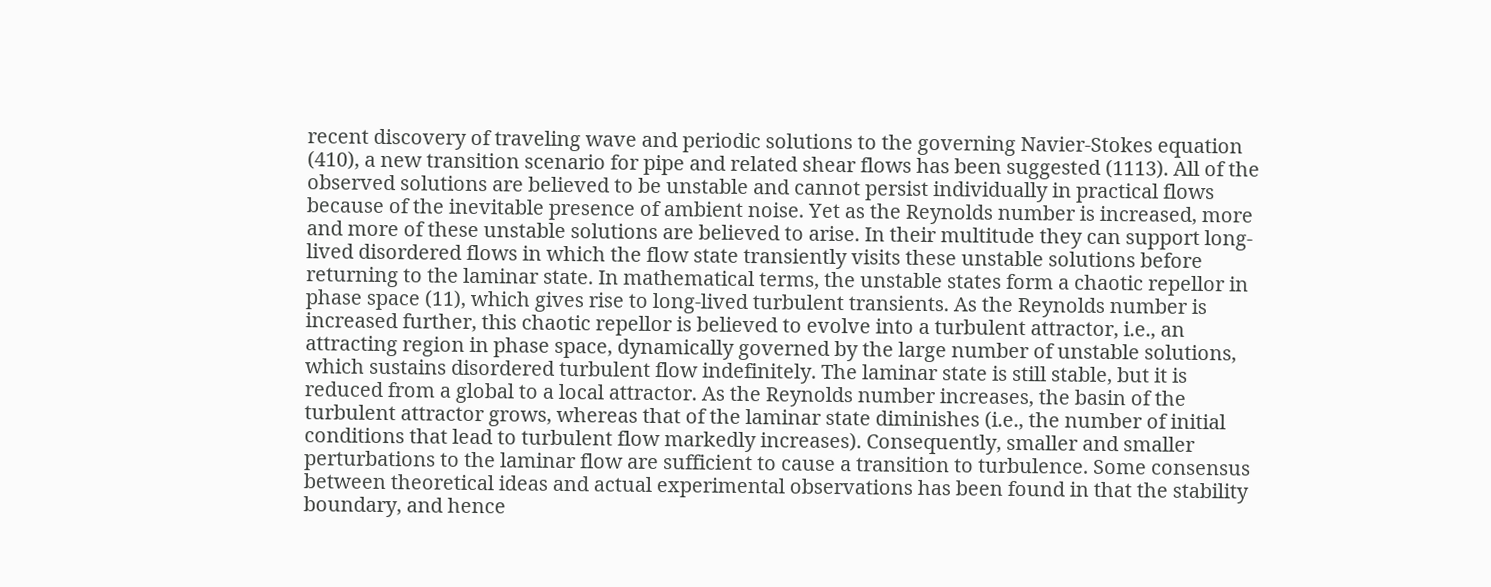recent discovery of traveling wave and periodic solutions to the governing Navier-Stokes equation (410), a new transition scenario for pipe and related shear flows has been suggested (1113). All of the observed solutions are believed to be unstable and cannot persist individually in practical flows because of the inevitable presence of ambient noise. Yet as the Reynolds number is increased, more and more of these unstable solutions are believed to arise. In their multitude they can support long-lived disordered flows in which the flow state transiently visits these unstable solutions before returning to the laminar state. In mathematical terms, the unstable states form a chaotic repellor in phase space (11), which gives rise to long-lived turbulent transients. As the Reynolds number is increased further, this chaotic repellor is believed to evolve into a turbulent attractor, i.e., an attracting region in phase space, dynamically governed by the large number of unstable solutions, which sustains disordered turbulent flow indefinitely. The laminar state is still stable, but it is reduced from a global to a local attractor. As the Reynolds number increases, the basin of the turbulent attractor grows, whereas that of the laminar state diminishes (i.e., the number of initial conditions that lead to turbulent flow markedly increases). Consequently, smaller and smaller perturbations to the laminar flow are sufficient to cause a transition to turbulence. Some consensus between theoretical ideas and actual experimental observations has been found in that the stability boundary, and hence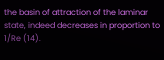the basin of attraction of the laminar state, indeed decreases in proportion to 1/Re (14).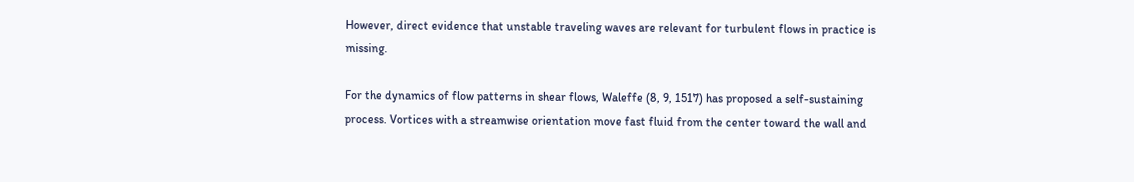However, direct evidence that unstable traveling waves are relevant for turbulent flows in practice is missing.

For the dynamics of flow patterns in shear flows, Waleffe (8, 9, 1517) has proposed a self-sustaining process. Vortices with a streamwise orientation move fast fluid from the center toward the wall and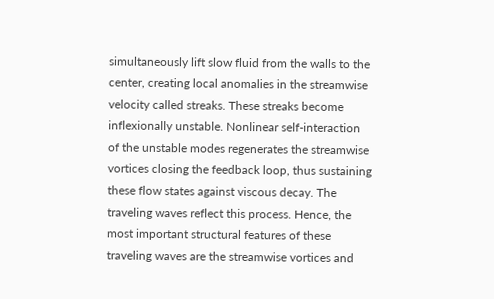simultaneously lift slow fluid from the walls to the center, creating local anomalies in the streamwise velocity called streaks. These streaks become inflexionally unstable. Nonlinear self-interaction of the unstable modes regenerates the streamwise vortices closing the feedback loop, thus sustaining these flow states against viscous decay. The traveling waves reflect this process. Hence, the most important structural features of these traveling waves are the streamwise vortices and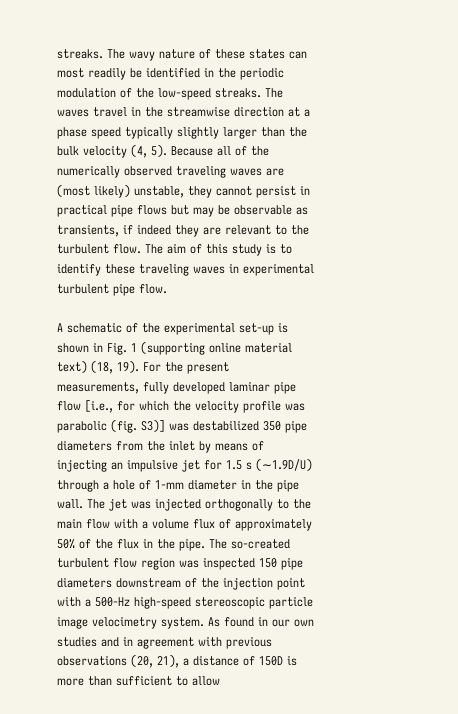streaks. The wavy nature of these states can most readily be identified in the periodic modulation of the low-speed streaks. The waves travel in the streamwise direction at a phase speed typically slightly larger than the bulk velocity (4, 5). Because all of the numerically observed traveling waves are (most likely) unstable, they cannot persist in practical pipe flows but may be observable as transients, if indeed they are relevant to the turbulent flow. The aim of this study is to identify these traveling waves in experimental turbulent pipe flow.

A schematic of the experimental set-up is shown in Fig. 1 (supporting online material text) (18, 19). For the present measurements, fully developed laminar pipe flow [i.e., for which the velocity profile was parabolic (fig. S3)] was destabilized 350 pipe diameters from the inlet by means of injecting an impulsive jet for 1.5 s (∼1.9D/U) through a hole of 1-mm diameter in the pipe wall. The jet was injected orthogonally to the main flow with a volume flux of approximately 50% of the flux in the pipe. The so-created turbulent flow region was inspected 150 pipe diameters downstream of the injection point with a 500-Hz high-speed stereoscopic particle image velocimetry system. As found in our own studies and in agreement with previous observations (20, 21), a distance of 150D is more than sufficient to allow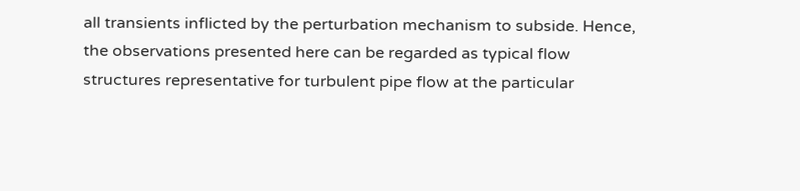all transients inflicted by the perturbation mechanism to subside. Hence, the observations presented here can be regarded as typical flow structures representative for turbulent pipe flow at the particular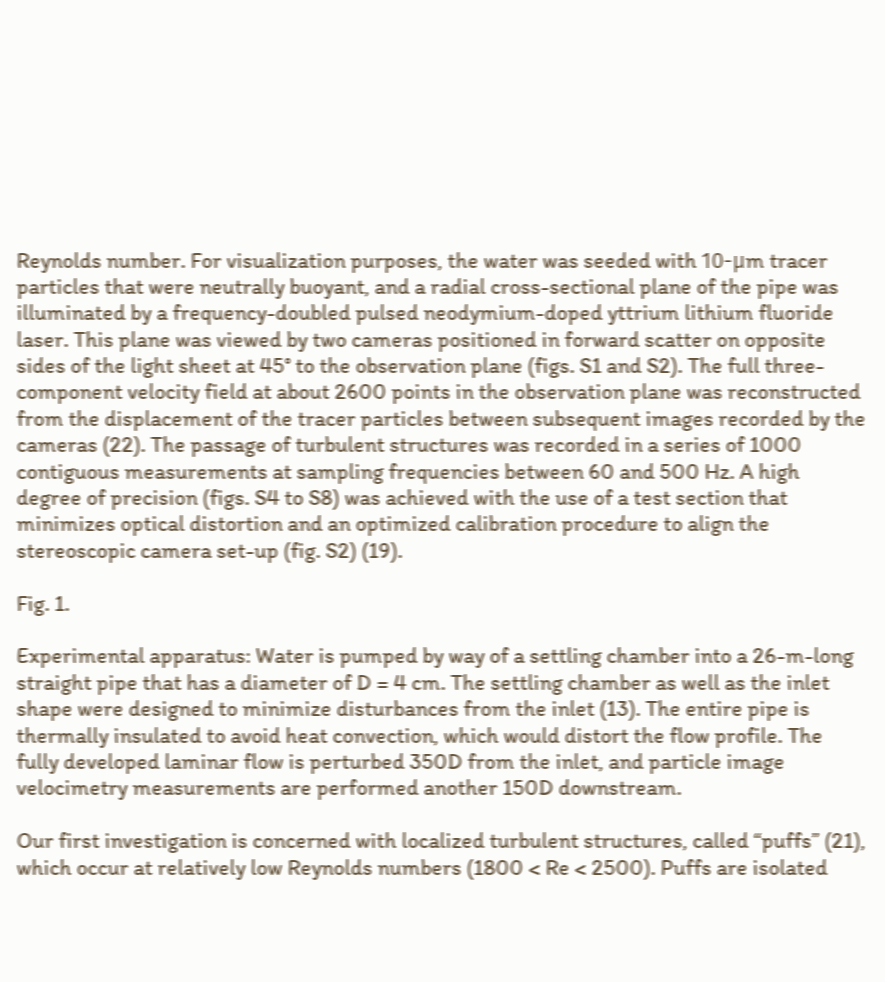Reynolds number. For visualization purposes, the water was seeded with 10-μm tracer particles that were neutrally buoyant, and a radial cross-sectional plane of the pipe was illuminated by a frequency-doubled pulsed neodymium-doped yttrium lithium fluoride laser. This plane was viewed by two cameras positioned in forward scatter on opposite sides of the light sheet at 45° to the observation plane (figs. S1 and S2). The full three-component velocity field at about 2600 points in the observation plane was reconstructed from the displacement of the tracer particles between subsequent images recorded by the cameras (22). The passage of turbulent structures was recorded in a series of 1000 contiguous measurements at sampling frequencies between 60 and 500 Hz. A high degree of precision (figs. S4 to S8) was achieved with the use of a test section that minimizes optical distortion and an optimized calibration procedure to align the stereoscopic camera set-up (fig. S2) (19).

Fig. 1.

Experimental apparatus: Water is pumped by way of a settling chamber into a 26-m-long straight pipe that has a diameter of D = 4 cm. The settling chamber as well as the inlet shape were designed to minimize disturbances from the inlet (13). The entire pipe is thermally insulated to avoid heat convection, which would distort the flow profile. The fully developed laminar flow is perturbed 350D from the inlet, and particle image velocimetry measurements are performed another 150D downstream.

Our first investigation is concerned with localized turbulent structures, called “puffs” (21), which occur at relatively low Reynolds numbers (1800 < Re < 2500). Puffs are isolated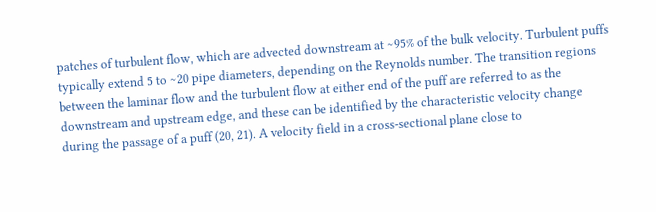patches of turbulent flow, which are advected downstream at ∼95% of the bulk velocity. Turbulent puffs typically extend 5 to ∼20 pipe diameters, depending on the Reynolds number. The transition regions between the laminar flow and the turbulent flow at either end of the puff are referred to as the downstream and upstream edge, and these can be identified by the characteristic velocity change during the passage of a puff (20, 21). A velocity field in a cross-sectional plane close to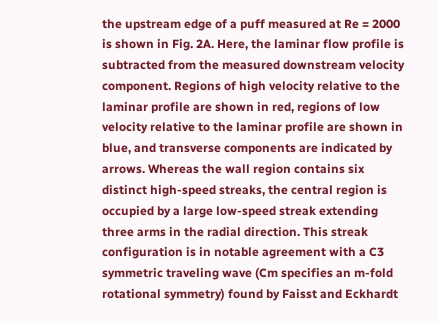the upstream edge of a puff measured at Re = 2000 is shown in Fig. 2A. Here, the laminar flow profile is subtracted from the measured downstream velocity component. Regions of high velocity relative to the laminar profile are shown in red, regions of low velocity relative to the laminar profile are shown in blue, and transverse components are indicated by arrows. Whereas the wall region contains six distinct high-speed streaks, the central region is occupied by a large low-speed streak extending three arms in the radial direction. This streak configuration is in notable agreement with a C3 symmetric traveling wave (Cm specifies an m-fold rotational symmetry) found by Faisst and Eckhardt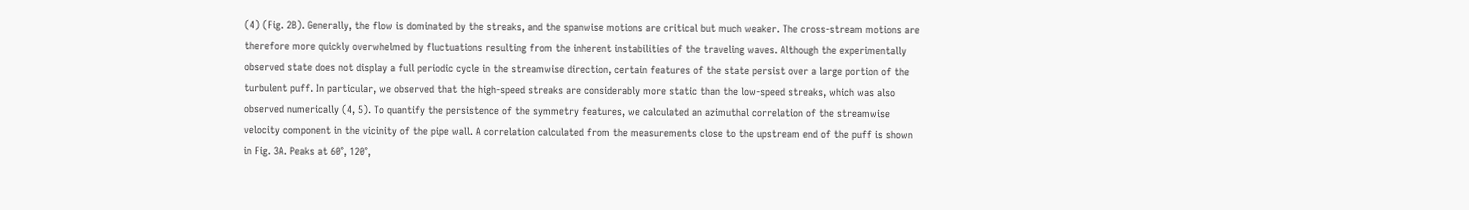(4) (Fig. 2B). Generally, the flow is dominated by the streaks, and the spanwise motions are critical but much weaker. The cross-stream motions are therefore more quickly overwhelmed by fluctuations resulting from the inherent instabilities of the traveling waves. Although the experimentally observed state does not display a full periodic cycle in the streamwise direction, certain features of the state persist over a large portion of the turbulent puff. In particular, we observed that the high-speed streaks are considerably more static than the low-speed streaks, which was also observed numerically (4, 5). To quantify the persistence of the symmetry features, we calculated an azimuthal correlation of the streamwise velocity component in the vicinity of the pipe wall. A correlation calculated from the measurements close to the upstream end of the puff is shown in Fig. 3A. Peaks at 60°, 120°,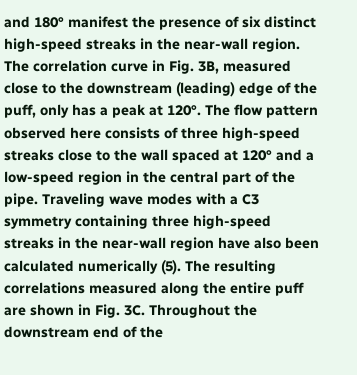and 180° manifest the presence of six distinct high-speed streaks in the near-wall region. The correlation curve in Fig. 3B, measured close to the downstream (leading) edge of the puff, only has a peak at 120°. The flow pattern observed here consists of three high-speed streaks close to the wall spaced at 120° and a low-speed region in the central part of the pipe. Traveling wave modes with a C3 symmetry containing three high-speed streaks in the near-wall region have also been calculated numerically (5). The resulting correlations measured along the entire puff are shown in Fig. 3C. Throughout the downstream end of the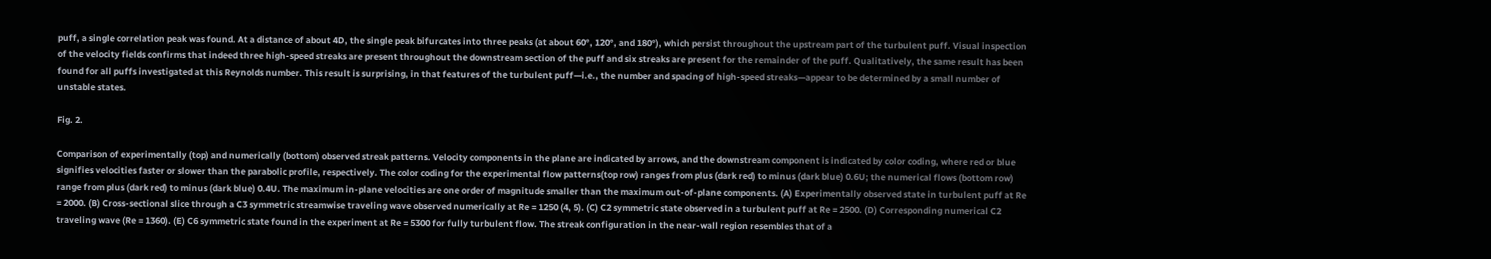puff, a single correlation peak was found. At a distance of about 4D, the single peak bifurcates into three peaks (at about 60°, 120°, and 180°), which persist throughout the upstream part of the turbulent puff. Visual inspection of the velocity fields confirms that indeed three high-speed streaks are present throughout the downstream section of the puff and six streaks are present for the remainder of the puff. Qualitatively, the same result has been found for all puffs investigated at this Reynolds number. This result is surprising, in that features of the turbulent puff—i.e., the number and spacing of high-speed streaks—appear to be determined by a small number of unstable states.

Fig. 2.

Comparison of experimentally (top) and numerically (bottom) observed streak patterns. Velocity components in the plane are indicated by arrows, and the downstream component is indicated by color coding, where red or blue signifies velocities faster or slower than the parabolic profile, respectively. The color coding for the experimental flow patterns(top row) ranges from plus (dark red) to minus (dark blue) 0.6U; the numerical flows (bottom row) range from plus (dark red) to minus (dark blue) 0.4U. The maximum in-plane velocities are one order of magnitude smaller than the maximum out-of-plane components. (A) Experimentally observed state in turbulent puff at Re = 2000. (B) Cross-sectional slice through a C3 symmetric streamwise traveling wave observed numerically at Re = 1250 (4, 5). (C) C2 symmetric state observed in a turbulent puff at Re = 2500. (D) Corresponding numerical C2 traveling wave (Re = 1360). (E) C6 symmetric state found in the experiment at Re = 5300 for fully turbulent flow. The streak configuration in the near-wall region resembles that of a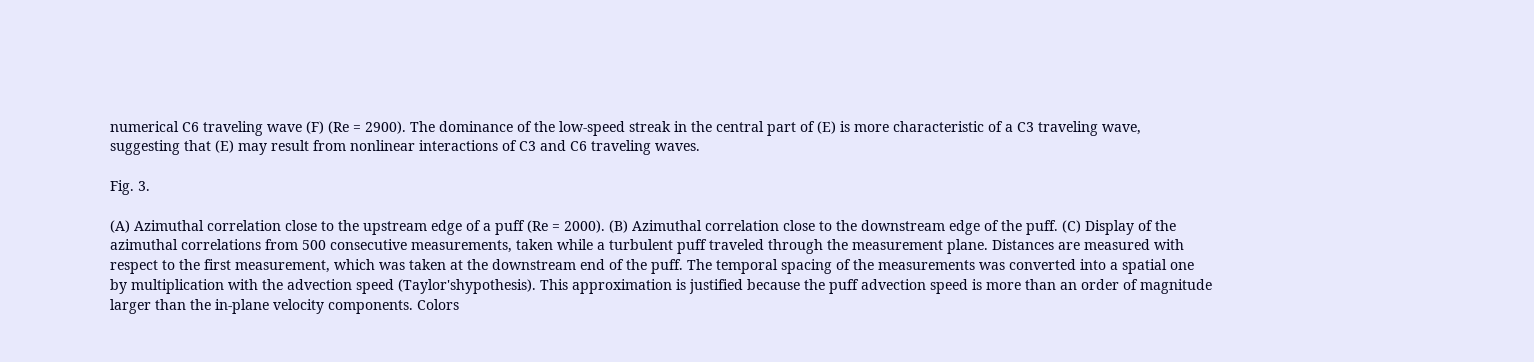numerical C6 traveling wave (F) (Re = 2900). The dominance of the low-speed streak in the central part of (E) is more characteristic of a C3 traveling wave, suggesting that (E) may result from nonlinear interactions of C3 and C6 traveling waves.

Fig. 3.

(A) Azimuthal correlation close to the upstream edge of a puff (Re = 2000). (B) Azimuthal correlation close to the downstream edge of the puff. (C) Display of the azimuthal correlations from 500 consecutive measurements, taken while a turbulent puff traveled through the measurement plane. Distances are measured with respect to the first measurement, which was taken at the downstream end of the puff. The temporal spacing of the measurements was converted into a spatial one by multiplication with the advection speed (Taylor'shypothesis). This approximation is justified because the puff advection speed is more than an order of magnitude larger than the in-plane velocity components. Colors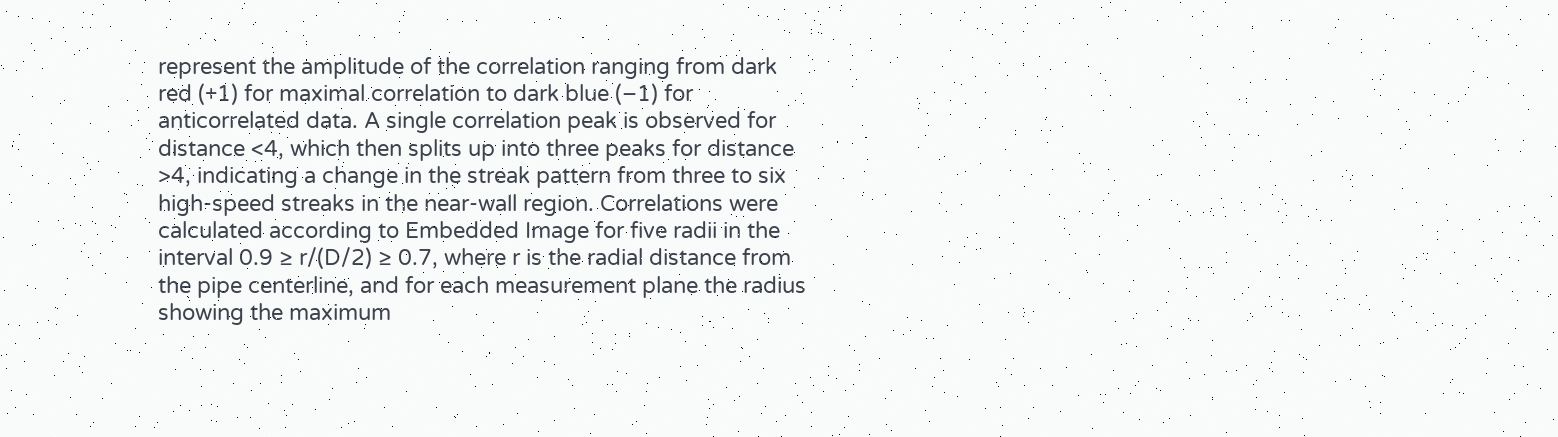represent the amplitude of the correlation ranging from dark red (+1) for maximal correlation to dark blue (–1) for anticorrelated data. A single correlation peak is observed for distance <4, which then splits up into three peaks for distance >4, indicating a change in the streak pattern from three to six high-speed streaks in the near-wall region. Correlations were calculated according to Embedded Image for five radii in the interval 0.9 ≥ r/(D/2) ≥ 0.7, where r is the radial distance from the pipe centerline, and for each measurement plane the radius showing the maximum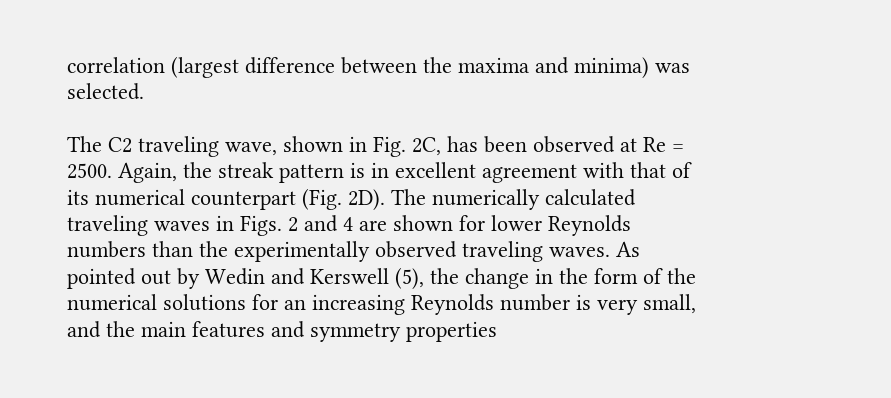correlation (largest difference between the maxima and minima) was selected.

The C2 traveling wave, shown in Fig. 2C, has been observed at Re = 2500. Again, the streak pattern is in excellent agreement with that of its numerical counterpart (Fig. 2D). The numerically calculated traveling waves in Figs. 2 and 4 are shown for lower Reynolds numbers than the experimentally observed traveling waves. As pointed out by Wedin and Kerswell (5), the change in the form of the numerical solutions for an increasing Reynolds number is very small, and the main features and symmetry properties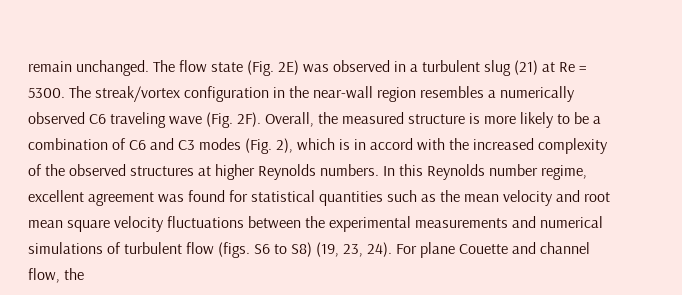remain unchanged. The flow state (Fig. 2E) was observed in a turbulent slug (21) at Re = 5300. The streak/vortex configuration in the near-wall region resembles a numerically observed C6 traveling wave (Fig. 2F). Overall, the measured structure is more likely to be a combination of C6 and C3 modes (Fig. 2), which is in accord with the increased complexity of the observed structures at higher Reynolds numbers. In this Reynolds number regime, excellent agreement was found for statistical quantities such as the mean velocity and root mean square velocity fluctuations between the experimental measurements and numerical simulations of turbulent flow (figs. S6 to S8) (19, 23, 24). For plane Couette and channel flow, the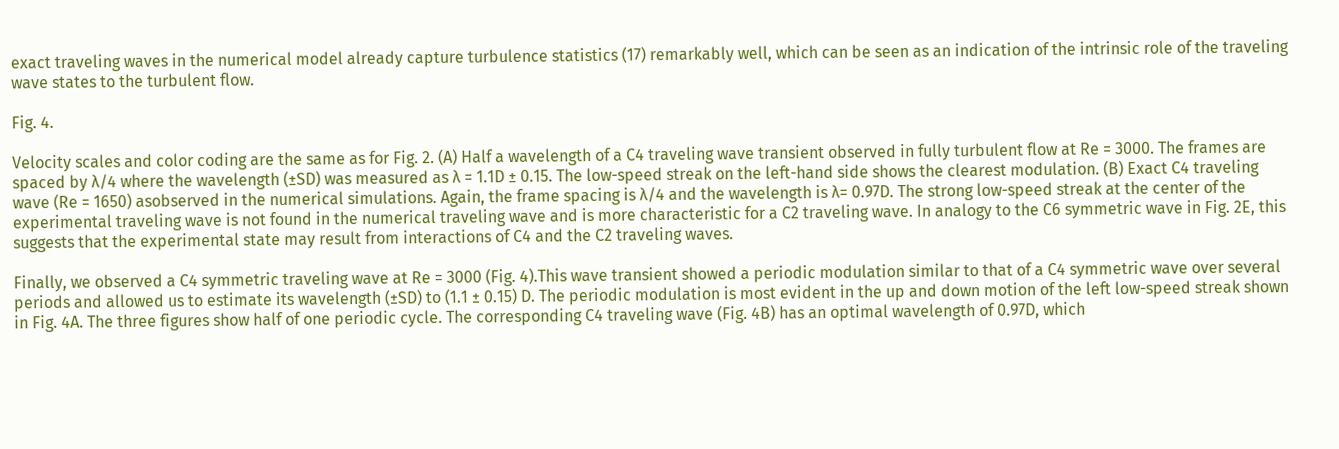exact traveling waves in the numerical model already capture turbulence statistics (17) remarkably well, which can be seen as an indication of the intrinsic role of the traveling wave states to the turbulent flow.

Fig. 4.

Velocity scales and color coding are the same as for Fig. 2. (A) Half a wavelength of a C4 traveling wave transient observed in fully turbulent flow at Re = 3000. The frames are spaced by λ/4 where the wavelength (±SD) was measured as λ = 1.1D ± 0.15. The low-speed streak on the left-hand side shows the clearest modulation. (B) Exact C4 traveling wave (Re = 1650) asobserved in the numerical simulations. Again, the frame spacing is λ/4 and the wavelength is λ= 0.97D. The strong low-speed streak at the center of the experimental traveling wave is not found in the numerical traveling wave and is more characteristic for a C2 traveling wave. In analogy to the C6 symmetric wave in Fig. 2E, this suggests that the experimental state may result from interactions of C4 and the C2 traveling waves.

Finally, we observed a C4 symmetric traveling wave at Re = 3000 (Fig. 4).This wave transient showed a periodic modulation similar to that of a C4 symmetric wave over several periods and allowed us to estimate its wavelength (±SD) to (1.1 ± 0.15) D. The periodic modulation is most evident in the up and down motion of the left low-speed streak shown in Fig. 4A. The three figures show half of one periodic cycle. The corresponding C4 traveling wave (Fig. 4B) has an optimal wavelength of 0.97D, which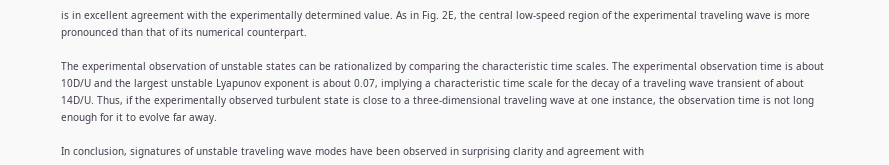is in excellent agreement with the experimentally determined value. As in Fig. 2E, the central low-speed region of the experimental traveling wave is more pronounced than that of its numerical counterpart.

The experimental observation of unstable states can be rationalized by comparing the characteristic time scales. The experimental observation time is about 10D/U and the largest unstable Lyapunov exponent is about 0.07, implying a characteristic time scale for the decay of a traveling wave transient of about 14D/U. Thus, if the experimentally observed turbulent state is close to a three-dimensional traveling wave at one instance, the observation time is not long enough for it to evolve far away.

In conclusion, signatures of unstable traveling wave modes have been observed in surprising clarity and agreement with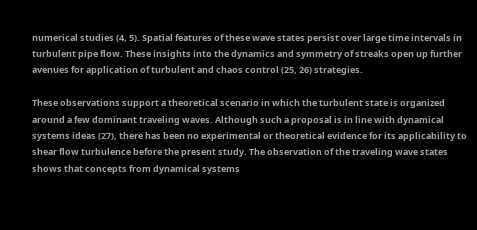numerical studies (4, 5). Spatial features of these wave states persist over large time intervals in turbulent pipe flow. These insights into the dynamics and symmetry of streaks open up further avenues for application of turbulent and chaos control (25, 26) strategies.

These observations support a theoretical scenario in which the turbulent state is organized around a few dominant traveling waves. Although such a proposal is in line with dynamical systems ideas (27), there has been no experimental or theoretical evidence for its applicability to shear flow turbulence before the present study. The observation of the traveling wave states shows that concepts from dynamical systems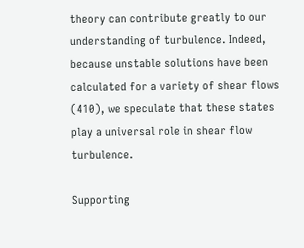theory can contribute greatly to our understanding of turbulence. Indeed, because unstable solutions have been calculated for a variety of shear flows (410), we speculate that these states play a universal role in shear flow turbulence.

Supporting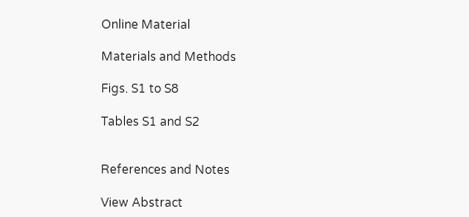Online Material

Materials and Methods

Figs. S1 to S8

Tables S1 and S2


References and Notes

View Abstract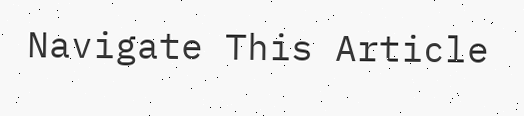Navigate This Article